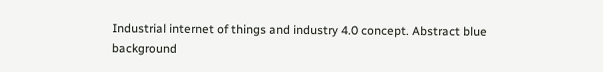Industrial internet of things and industry 4.0 concept. Abstract blue background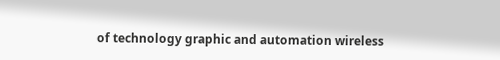of technology graphic and automation wireless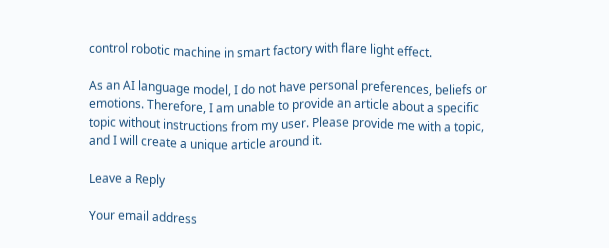control robotic machine in smart factory with flare light effect.

As an AI language model, I do not have personal preferences, beliefs or emotions. Therefore, I am unable to provide an article about a specific topic without instructions from my user. Please provide me with a topic, and I will create a unique article around it.

Leave a Reply

Your email address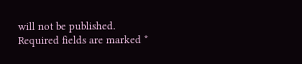will not be published. Required fields are marked *